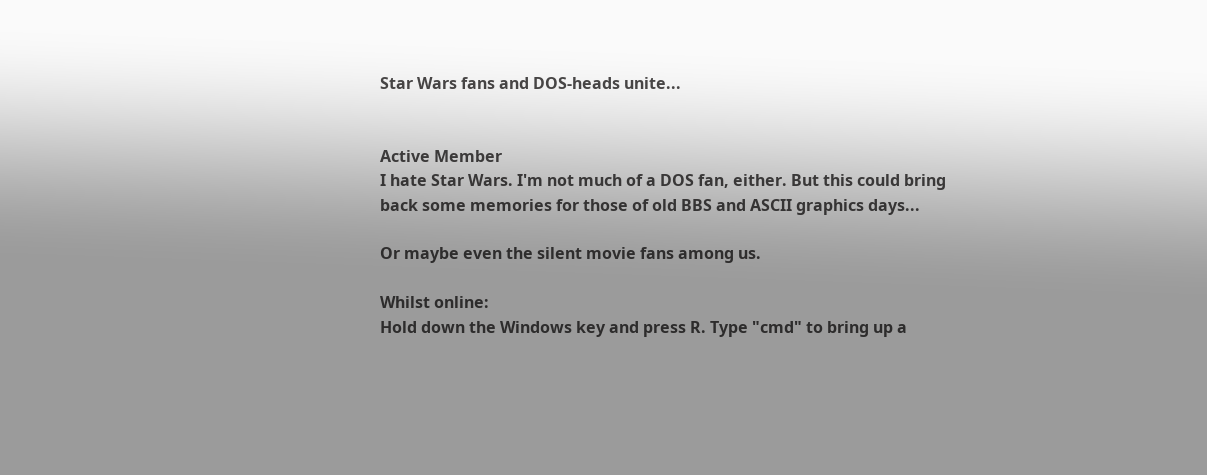Star Wars fans and DOS-heads unite...


Active Member
I hate Star Wars. I'm not much of a DOS fan, either. But this could bring back some memories for those of old BBS and ASCII graphics days...

Or maybe even the silent movie fans among us.

Whilst online:
Hold down the Windows key and press R. Type "cmd" to bring up a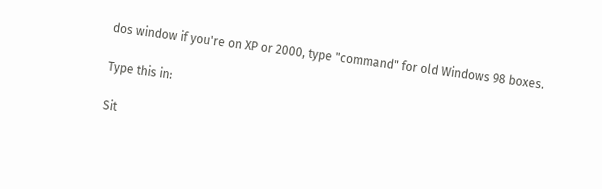dos window if you're on XP or 2000, type "command" for old Windows 98 boxes.

Type this in:

Sit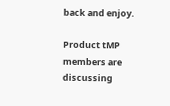back and enjoy.

Product tMP members are discussing